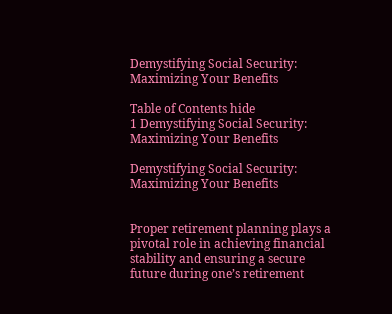Demystifying Social Security: Maximizing Your Benefits

Table of Contents hide
1 Demystifying Social Security: Maximizing Your Benefits

Demystifying Social Security: Maximizing Your Benefits


Proper retirement planning plays a pivotal role in achieving financial stability and ensuring a secure future during one’s retirement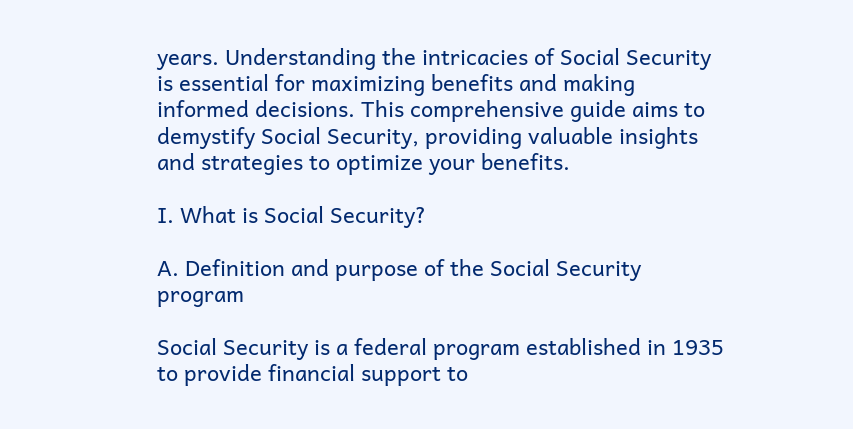years. Understanding the intricacies of Social Security is essential for maximizing benefits and making informed decisions. This comprehensive guide aims to demystify Social Security, providing valuable insights and strategies to optimize your benefits.

I. What is Social Security?

A. Definition and purpose of the Social Security program

Social Security is a federal program established in 1935 to provide financial support to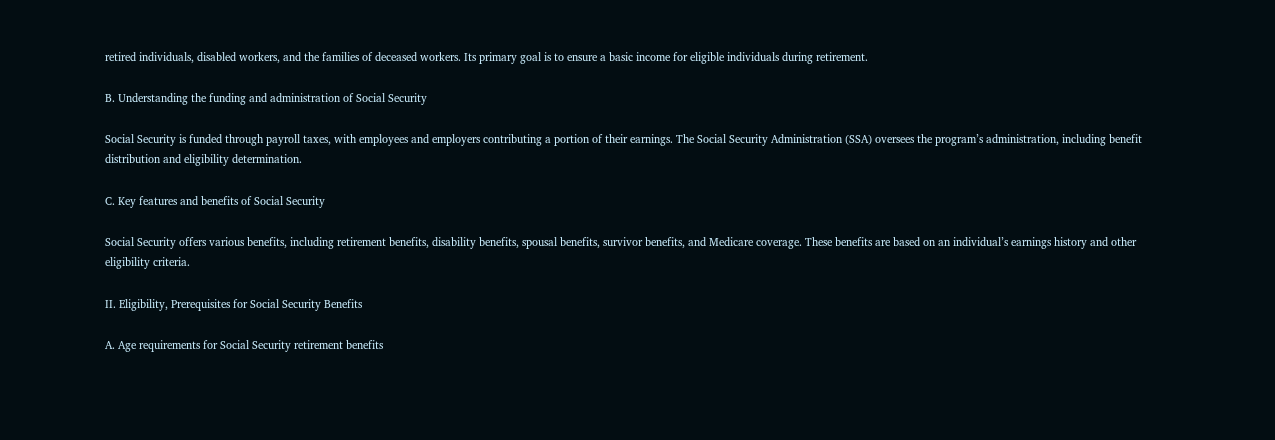retired individuals, disabled workers, and the families of deceased workers. Its primary goal is to ensure a basic income for eligible individuals during retirement.

B. Understanding the funding and administration of Social Security

Social Security is funded through payroll taxes, with employees and employers contributing a portion of their earnings. The Social Security Administration (SSA) oversees the program’s administration, including benefit distribution and eligibility determination.

C. Key features and benefits of Social Security

Social Security offers various benefits, including retirement benefits, disability benefits, spousal benefits, survivor benefits, and Medicare coverage. These benefits are based on an individual’s earnings history and other eligibility criteria.

II. Eligibility, Prerequisites for Social Security Benefits

A. Age requirements for Social Security retirement benefits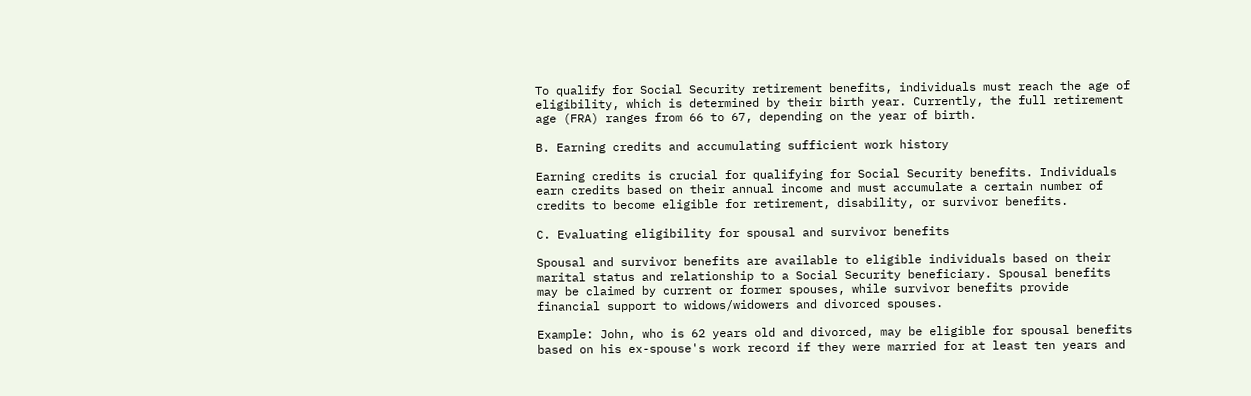To qualify for Social Security retirement benefits, individuals must reach the age of eligibility, which is determined by their birth year. Currently, the full retirement age (FRA) ranges from 66 to 67, depending on the year of birth.

B. Earning credits and accumulating sufficient work history

Earning credits is crucial for qualifying for Social Security benefits. Individuals earn credits based on their annual income and must accumulate a certain number of credits to become eligible for retirement, disability, or survivor benefits.

C. Evaluating eligibility for spousal and survivor benefits

Spousal and survivor benefits are available to eligible individuals based on their marital status and relationship to a Social Security beneficiary. Spousal benefits may be claimed by current or former spouses, while survivor benefits provide financial support to widows/widowers and divorced spouses.

Example: John, who is 62 years old and divorced, may be eligible for spousal benefits based on his ex-spouse's work record if they were married for at least ten years and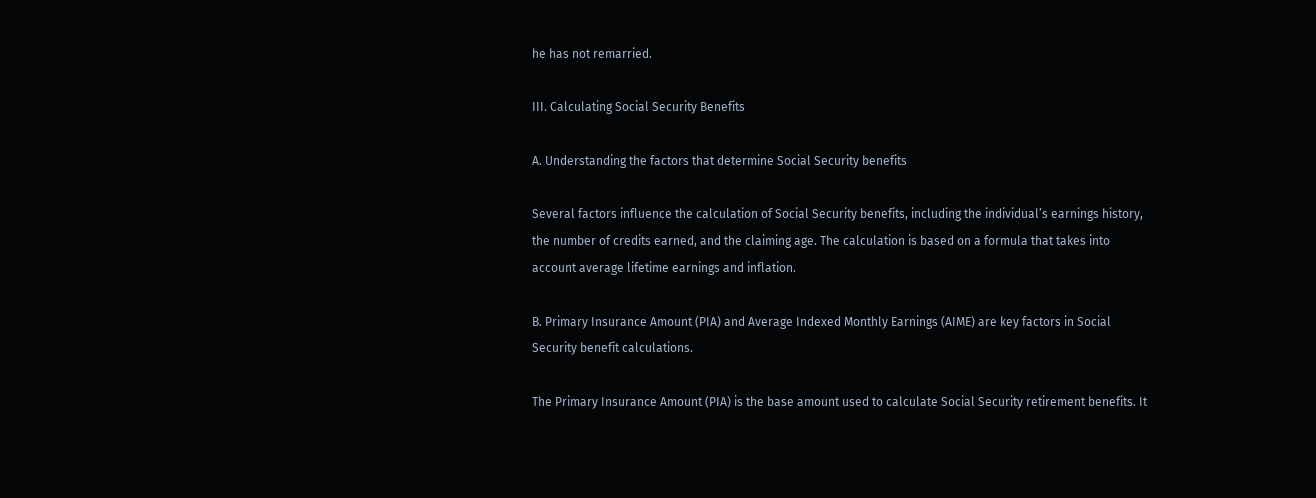he has not remarried.

III. Calculating Social Security Benefits

A. Understanding the factors that determine Social Security benefits

Several factors influence the calculation of Social Security benefits, including the individual’s earnings history, the number of credits earned, and the claiming age. The calculation is based on a formula that takes into account average lifetime earnings and inflation.

B. Primary Insurance Amount (PIA) and Average Indexed Monthly Earnings (AIME) are key factors in Social Security benefit calculations.

The Primary Insurance Amount (PIA) is the base amount used to calculate Social Security retirement benefits. It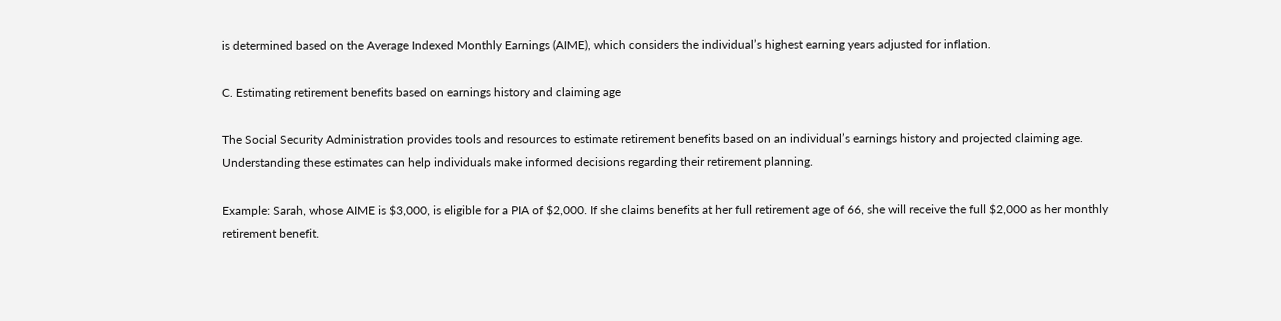is determined based on the Average Indexed Monthly Earnings (AIME), which considers the individual’s highest earning years adjusted for inflation.

C. Estimating retirement benefits based on earnings history and claiming age

The Social Security Administration provides tools and resources to estimate retirement benefits based on an individual’s earnings history and projected claiming age. Understanding these estimates can help individuals make informed decisions regarding their retirement planning.

Example: Sarah, whose AIME is $3,000, is eligible for a PIA of $2,000. If she claims benefits at her full retirement age of 66, she will receive the full $2,000 as her monthly retirement benefit.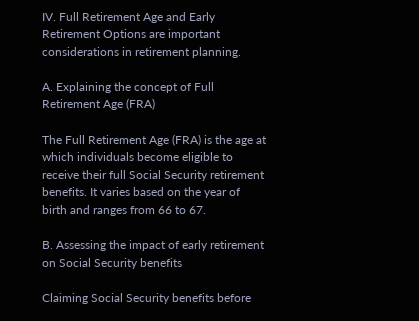IV. Full Retirement Age and Early Retirement Options are important considerations in retirement planning.

A. Explaining the concept of Full Retirement Age (FRA)

The Full Retirement Age (FRA) is the age at which individuals become eligible to receive their full Social Security retirement benefits. It varies based on the year of birth and ranges from 66 to 67.

B. Assessing the impact of early retirement on Social Security benefits

Claiming Social Security benefits before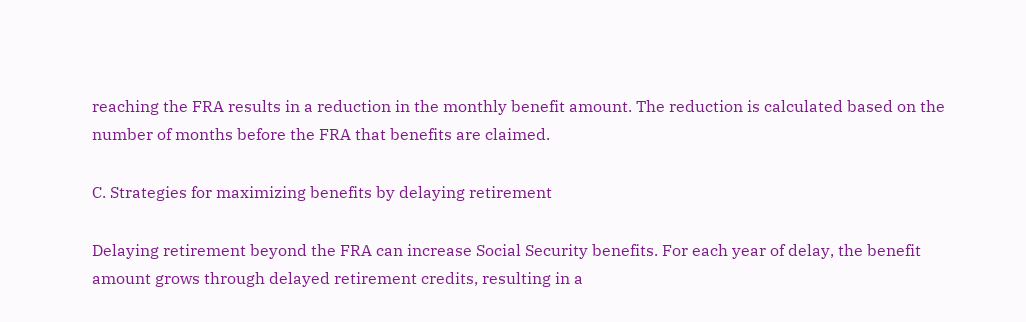reaching the FRA results in a reduction in the monthly benefit amount. The reduction is calculated based on the number of months before the FRA that benefits are claimed.

C. Strategies for maximizing benefits by delaying retirement

Delaying retirement beyond the FRA can increase Social Security benefits. For each year of delay, the benefit amount grows through delayed retirement credits, resulting in a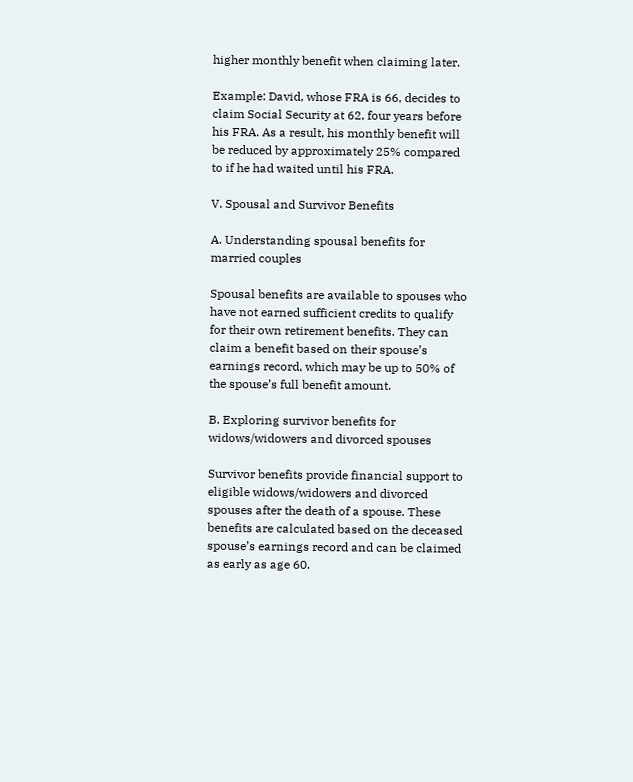higher monthly benefit when claiming later.

Example: David, whose FRA is 66, decides to claim Social Security at 62, four years before his FRA. As a result, his monthly benefit will be reduced by approximately 25% compared to if he had waited until his FRA.

V. Spousal and Survivor Benefits

A. Understanding spousal benefits for married couples

Spousal benefits are available to spouses who have not earned sufficient credits to qualify for their own retirement benefits. They can claim a benefit based on their spouse’s earnings record, which may be up to 50% of the spouse’s full benefit amount.

B. Exploring survivor benefits for widows/widowers and divorced spouses

Survivor benefits provide financial support to eligible widows/widowers and divorced spouses after the death of a spouse. These benefits are calculated based on the deceased spouse’s earnings record and can be claimed as early as age 60.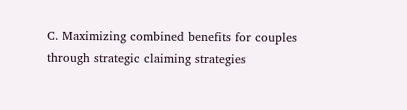C. Maximizing combined benefits for couples through strategic claiming strategies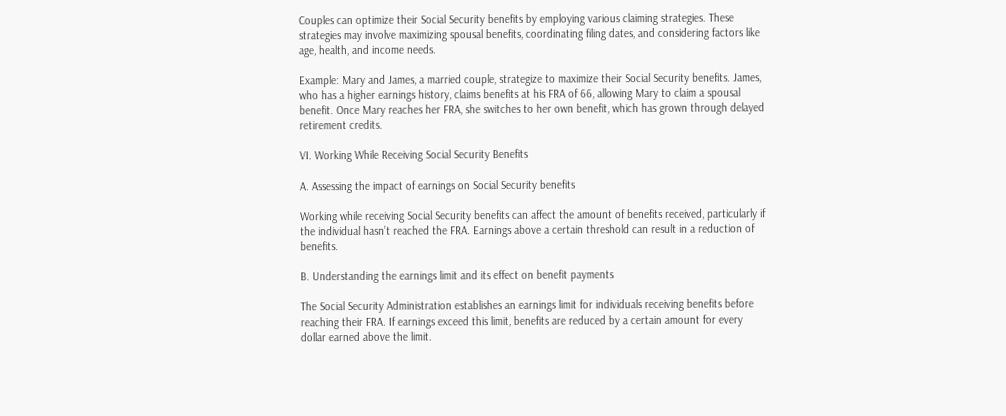Couples can optimize their Social Security benefits by employing various claiming strategies. These strategies may involve maximizing spousal benefits, coordinating filing dates, and considering factors like age, health, and income needs.

Example: Mary and James, a married couple, strategize to maximize their Social Security benefits. James, who has a higher earnings history, claims benefits at his FRA of 66, allowing Mary to claim a spousal benefit. Once Mary reaches her FRA, she switches to her own benefit, which has grown through delayed retirement credits.

VI. Working While Receiving Social Security Benefits

A. Assessing the impact of earnings on Social Security benefits

Working while receiving Social Security benefits can affect the amount of benefits received, particularly if the individual hasn’t reached the FRA. Earnings above a certain threshold can result in a reduction of benefits.

B. Understanding the earnings limit and its effect on benefit payments

The Social Security Administration establishes an earnings limit for individuals receiving benefits before reaching their FRA. If earnings exceed this limit, benefits are reduced by a certain amount for every dollar earned above the limit.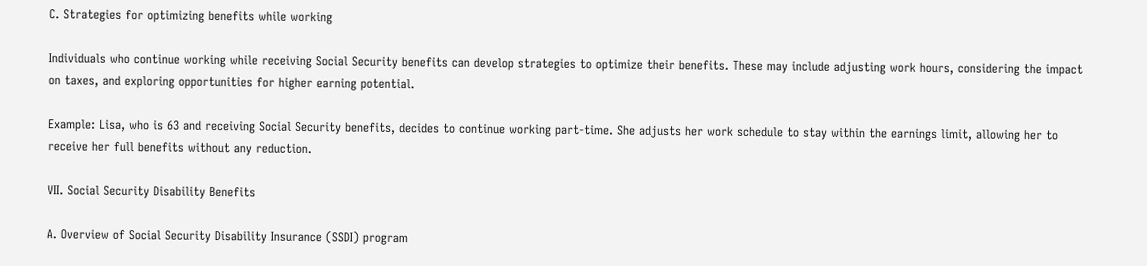C. Strategies for optimizing benefits while working

Individuals who continue working while receiving Social Security benefits can develop strategies to optimize their benefits. These may include adjusting work hours, considering the impact on taxes, and exploring opportunities for higher earning potential.

Example: Lisa, who is 63 and receiving Social Security benefits, decides to continue working part-time. She adjusts her work schedule to stay within the earnings limit, allowing her to receive her full benefits without any reduction.

VII. Social Security Disability Benefits

A. Overview of Social Security Disability Insurance (SSDI) program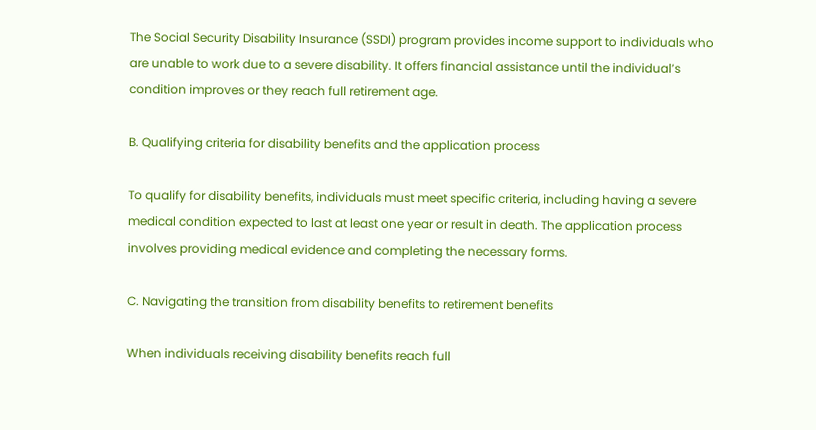The Social Security Disability Insurance (SSDI) program provides income support to individuals who are unable to work due to a severe disability. It offers financial assistance until the individual’s condition improves or they reach full retirement age.

B. Qualifying criteria for disability benefits and the application process

To qualify for disability benefits, individuals must meet specific criteria, including having a severe medical condition expected to last at least one year or result in death. The application process involves providing medical evidence and completing the necessary forms.

C. Navigating the transition from disability benefits to retirement benefits

When individuals receiving disability benefits reach full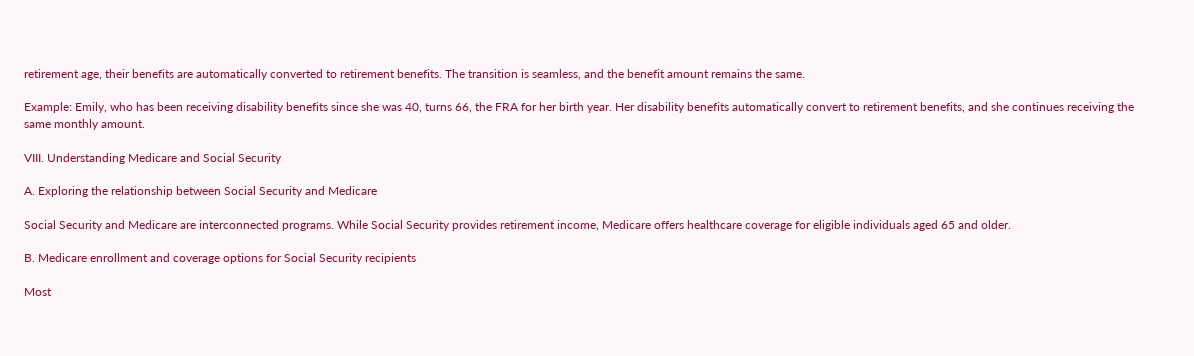retirement age, their benefits are automatically converted to retirement benefits. The transition is seamless, and the benefit amount remains the same.

Example: Emily, who has been receiving disability benefits since she was 40, turns 66, the FRA for her birth year. Her disability benefits automatically convert to retirement benefits, and she continues receiving the same monthly amount.

VIII. Understanding Medicare and Social Security

A. Exploring the relationship between Social Security and Medicare

Social Security and Medicare are interconnected programs. While Social Security provides retirement income, Medicare offers healthcare coverage for eligible individuals aged 65 and older.

B. Medicare enrollment and coverage options for Social Security recipients

Most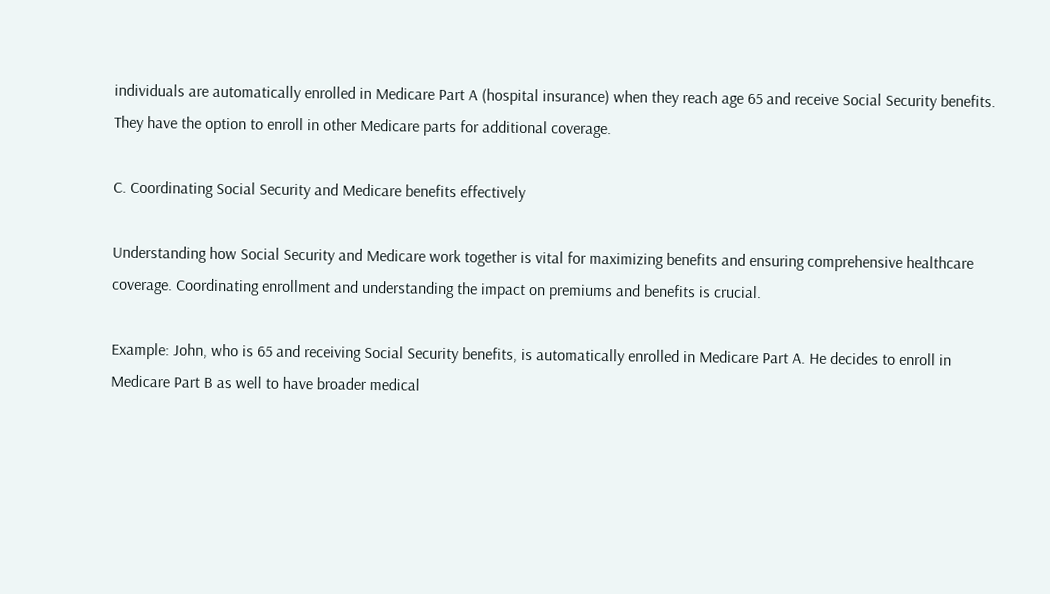individuals are automatically enrolled in Medicare Part A (hospital insurance) when they reach age 65 and receive Social Security benefits. They have the option to enroll in other Medicare parts for additional coverage.

C. Coordinating Social Security and Medicare benefits effectively

Understanding how Social Security and Medicare work together is vital for maximizing benefits and ensuring comprehensive healthcare coverage. Coordinating enrollment and understanding the impact on premiums and benefits is crucial.

Example: John, who is 65 and receiving Social Security benefits, is automatically enrolled in Medicare Part A. He decides to enroll in Medicare Part B as well to have broader medical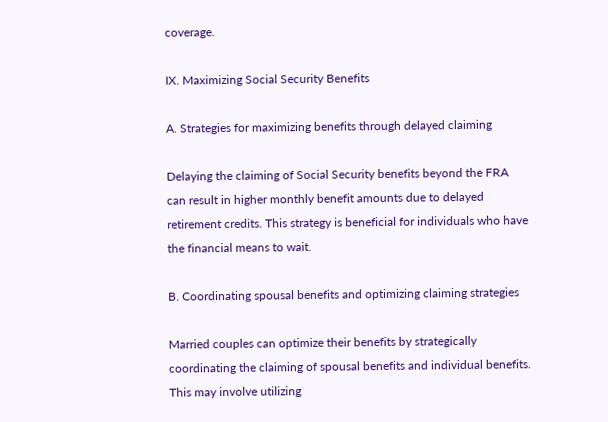coverage.

IX. Maximizing Social Security Benefits

A. Strategies for maximizing benefits through delayed claiming

Delaying the claiming of Social Security benefits beyond the FRA can result in higher monthly benefit amounts due to delayed retirement credits. This strategy is beneficial for individuals who have the financial means to wait.

B. Coordinating spousal benefits and optimizing claiming strategies

Married couples can optimize their benefits by strategically coordinating the claiming of spousal benefits and individual benefits. This may involve utilizing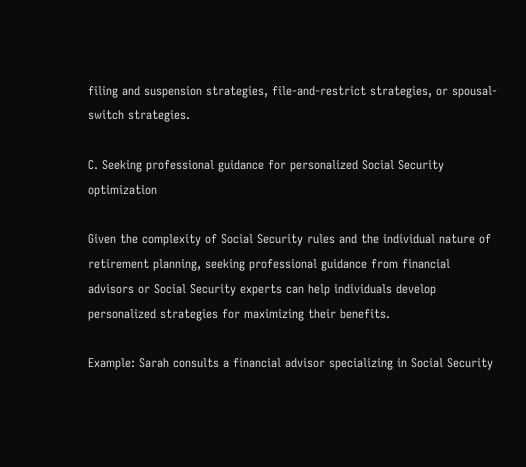filing and suspension strategies, file-and-restrict strategies, or spousal-switch strategies.

C. Seeking professional guidance for personalized Social Security optimization

Given the complexity of Social Security rules and the individual nature of retirement planning, seeking professional guidance from financial advisors or Social Security experts can help individuals develop personalized strategies for maximizing their benefits.

Example: Sarah consults a financial advisor specializing in Social Security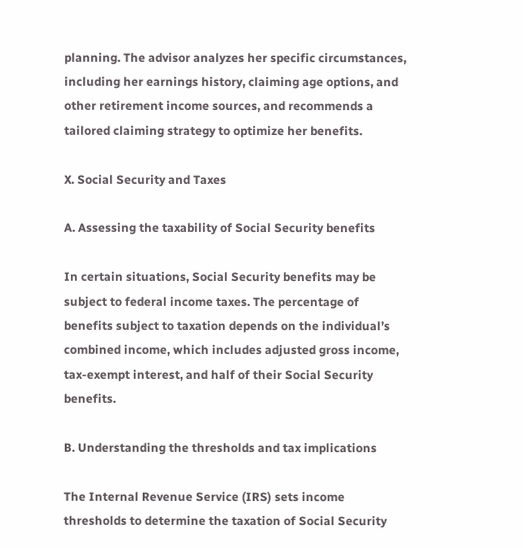planning. The advisor analyzes her specific circumstances, including her earnings history, claiming age options, and other retirement income sources, and recommends a tailored claiming strategy to optimize her benefits.

X. Social Security and Taxes

A. Assessing the taxability of Social Security benefits

In certain situations, Social Security benefits may be subject to federal income taxes. The percentage of benefits subject to taxation depends on the individual’s combined income, which includes adjusted gross income, tax-exempt interest, and half of their Social Security benefits.

B. Understanding the thresholds and tax implications

The Internal Revenue Service (IRS) sets income thresholds to determine the taxation of Social Security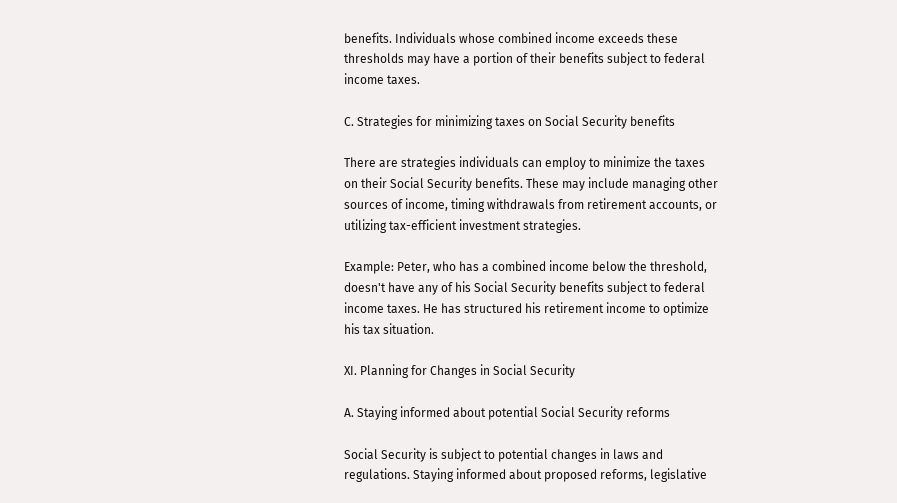benefits. Individuals whose combined income exceeds these thresholds may have a portion of their benefits subject to federal income taxes.

C. Strategies for minimizing taxes on Social Security benefits

There are strategies individuals can employ to minimize the taxes on their Social Security benefits. These may include managing other sources of income, timing withdrawals from retirement accounts, or utilizing tax-efficient investment strategies.

Example: Peter, who has a combined income below the threshold, doesn't have any of his Social Security benefits subject to federal income taxes. He has structured his retirement income to optimize his tax situation.

XI. Planning for Changes in Social Security

A. Staying informed about potential Social Security reforms

Social Security is subject to potential changes in laws and regulations. Staying informed about proposed reforms, legislative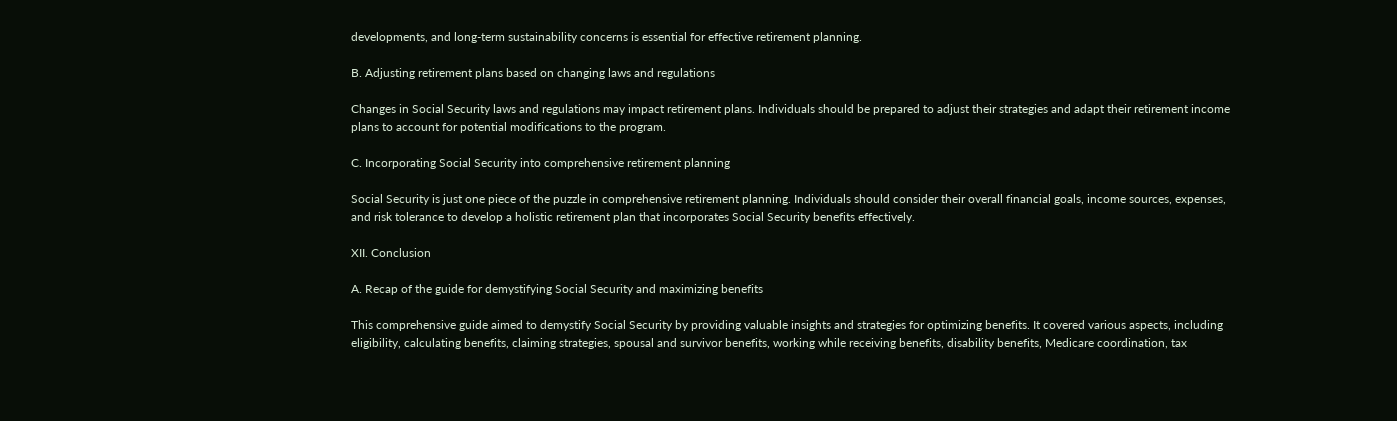developments, and long-term sustainability concerns is essential for effective retirement planning.

B. Adjusting retirement plans based on changing laws and regulations

Changes in Social Security laws and regulations may impact retirement plans. Individuals should be prepared to adjust their strategies and adapt their retirement income plans to account for potential modifications to the program.

C. Incorporating Social Security into comprehensive retirement planning

Social Security is just one piece of the puzzle in comprehensive retirement planning. Individuals should consider their overall financial goals, income sources, expenses, and risk tolerance to develop a holistic retirement plan that incorporates Social Security benefits effectively.

XII. Conclusion

A. Recap of the guide for demystifying Social Security and maximizing benefits

This comprehensive guide aimed to demystify Social Security by providing valuable insights and strategies for optimizing benefits. It covered various aspects, including eligibility, calculating benefits, claiming strategies, spousal and survivor benefits, working while receiving benefits, disability benefits, Medicare coordination, tax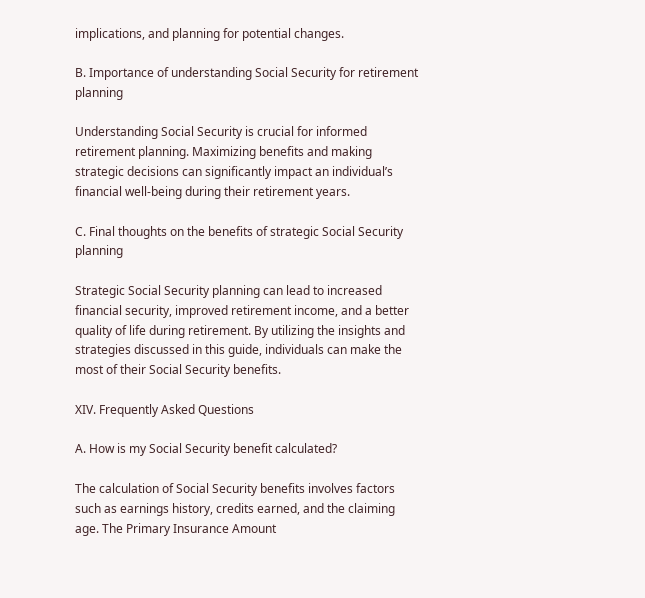implications, and planning for potential changes.

B. Importance of understanding Social Security for retirement planning

Understanding Social Security is crucial for informed retirement planning. Maximizing benefits and making strategic decisions can significantly impact an individual’s financial well-being during their retirement years.

C. Final thoughts on the benefits of strategic Social Security planning

Strategic Social Security planning can lead to increased financial security, improved retirement income, and a better quality of life during retirement. By utilizing the insights and strategies discussed in this guide, individuals can make the most of their Social Security benefits.

XIV. Frequently Asked Questions

A. How is my Social Security benefit calculated?

The calculation of Social Security benefits involves factors such as earnings history, credits earned, and the claiming age. The Primary Insurance Amount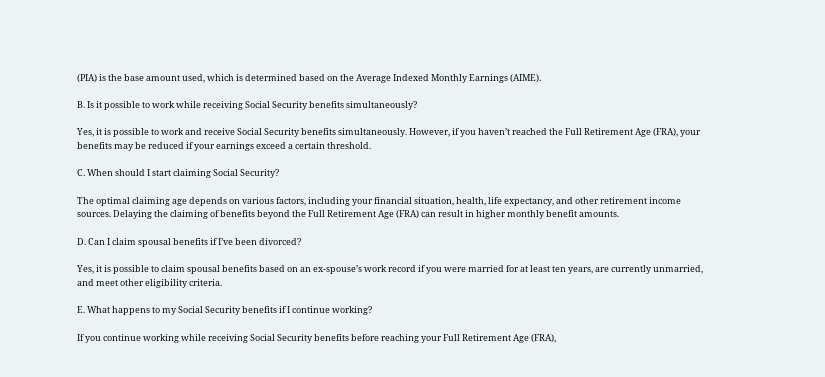(PIA) is the base amount used, which is determined based on the Average Indexed Monthly Earnings (AIME).

B. Is it possible to work while receiving Social Security benefits simultaneously?

Yes, it is possible to work and receive Social Security benefits simultaneously. However, if you haven’t reached the Full Retirement Age (FRA), your benefits may be reduced if your earnings exceed a certain threshold.

C. When should I start claiming Social Security?

The optimal claiming age depends on various factors, including your financial situation, health, life expectancy, and other retirement income sources. Delaying the claiming of benefits beyond the Full Retirement Age (FRA) can result in higher monthly benefit amounts.

D. Can I claim spousal benefits if I’ve been divorced?

Yes, it is possible to claim spousal benefits based on an ex-spouse’s work record if you were married for at least ten years, are currently unmarried, and meet other eligibility criteria.

E. What happens to my Social Security benefits if I continue working?

If you continue working while receiving Social Security benefits before reaching your Full Retirement Age (FRA),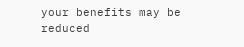your benefits may be reduced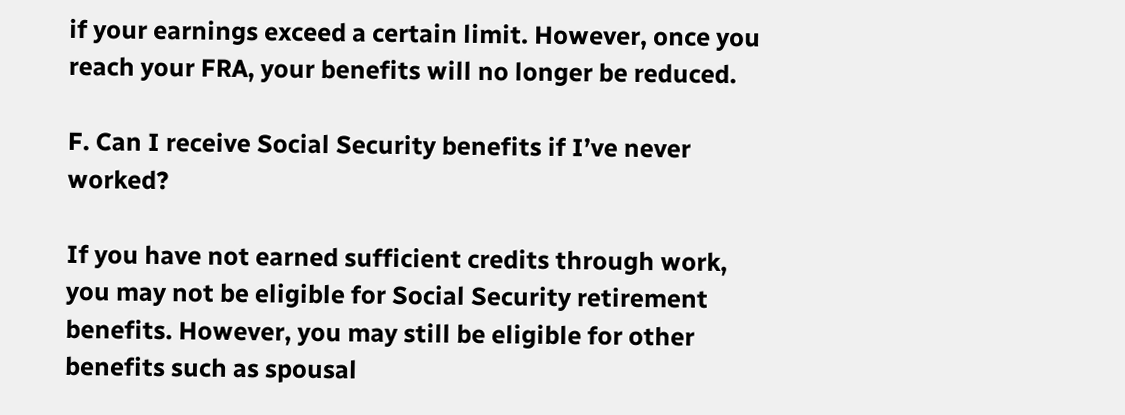if your earnings exceed a certain limit. However, once you reach your FRA, your benefits will no longer be reduced.

F. Can I receive Social Security benefits if I’ve never worked?

If you have not earned sufficient credits through work, you may not be eligible for Social Security retirement benefits. However, you may still be eligible for other benefits such as spousal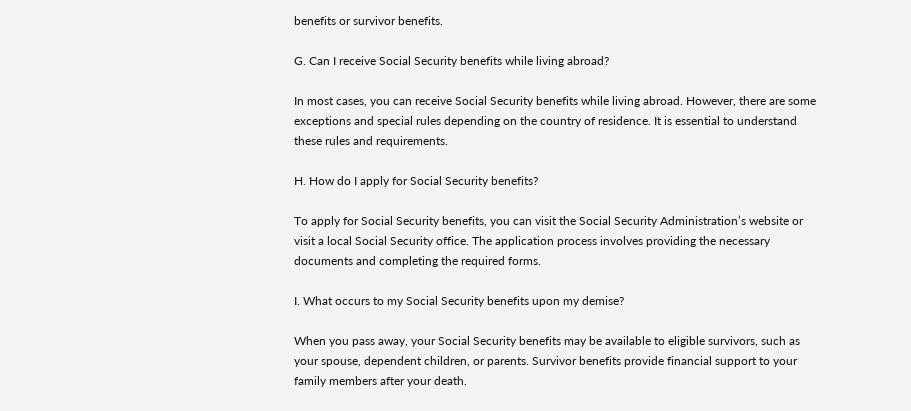benefits or survivor benefits.

G. Can I receive Social Security benefits while living abroad?

In most cases, you can receive Social Security benefits while living abroad. However, there are some exceptions and special rules depending on the country of residence. It is essential to understand these rules and requirements.

H. How do I apply for Social Security benefits?

To apply for Social Security benefits, you can visit the Social Security Administration’s website or visit a local Social Security office. The application process involves providing the necessary documents and completing the required forms.

I. What occurs to my Social Security benefits upon my demise?

When you pass away, your Social Security benefits may be available to eligible survivors, such as your spouse, dependent children, or parents. Survivor benefits provide financial support to your family members after your death.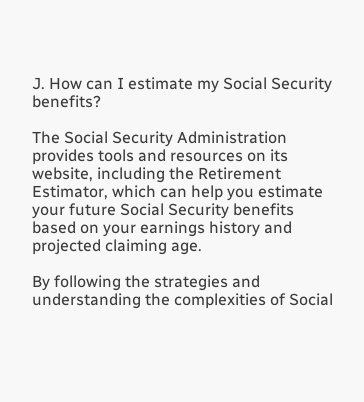J. How can I estimate my Social Security benefits?

The Social Security Administration provides tools and resources on its website, including the Retirement Estimator, which can help you estimate your future Social Security benefits based on your earnings history and projected claiming age.

By following the strategies and understanding the complexities of Social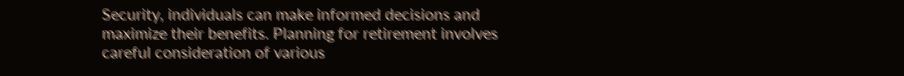Security, individuals can make informed decisions and maximize their benefits. Planning for retirement involves careful consideration of various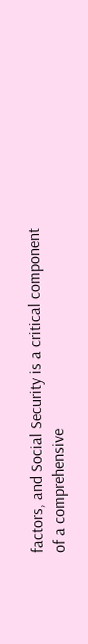factors, and Social Security is a critical component of a comprehensive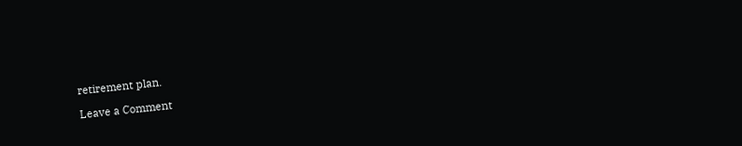retirement plan.

Leave a Comment